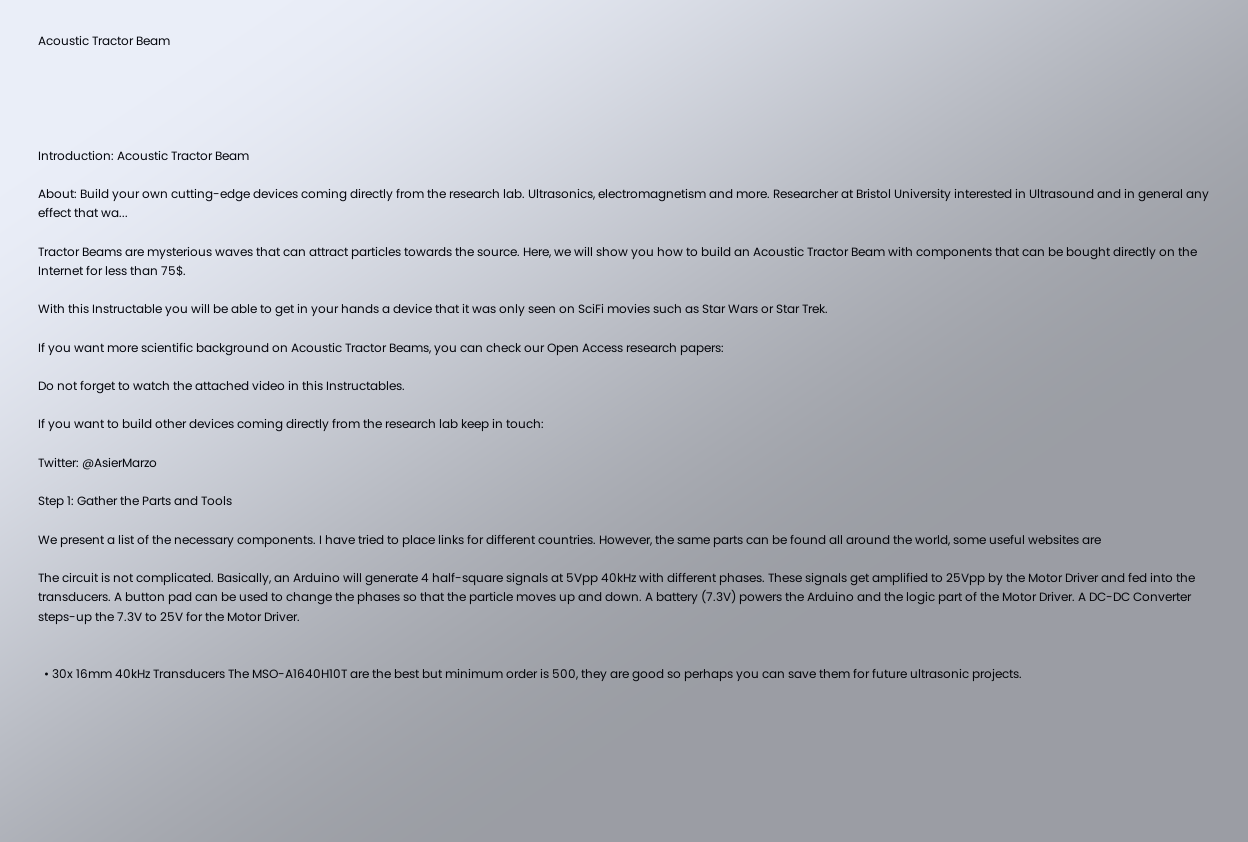Acoustic Tractor Beam





Introduction: Acoustic Tractor Beam

About: Build your own cutting-edge devices coming directly from the research lab. Ultrasonics, electromagnetism and more. Researcher at Bristol University interested in Ultrasound and in general any effect that wa...

Tractor Beams are mysterious waves that can attract particles towards the source. Here, we will show you how to build an Acoustic Tractor Beam with components that can be bought directly on the Internet for less than 75$.

With this Instructable you will be able to get in your hands a device that it was only seen on SciFi movies such as Star Wars or Star Trek.

If you want more scientific background on Acoustic Tractor Beams, you can check our Open Access research papers:

Do not forget to watch the attached video in this Instructables.

If you want to build other devices coming directly from the research lab keep in touch:

Twitter: @AsierMarzo

Step 1: Gather the Parts and Tools

We present a list of the necessary components. I have tried to place links for different countries. However, the same parts can be found all around the world, some useful websites are

The circuit is not complicated. Basically, an Arduino will generate 4 half-square signals at 5Vpp 40kHz with different phases. These signals get amplified to 25Vpp by the Motor Driver and fed into the transducers. A button pad can be used to change the phases so that the particle moves up and down. A battery (7.3V) powers the Arduino and the logic part of the Motor Driver. A DC-DC Converter steps-up the 7.3V to 25V for the Motor Driver.


  • 30x 16mm 40kHz Transducers The MSO-A1640H10T are the best but minimum order is 500, they are good so perhaps you can save them for future ultrasonic projects.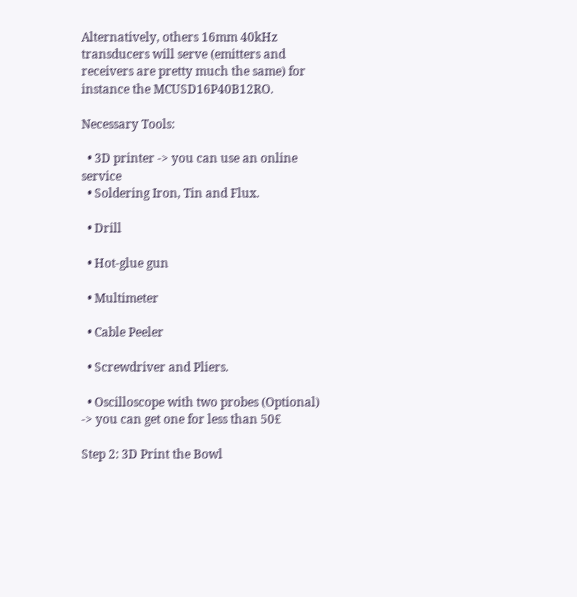Alternatively, others 16mm 40kHz transducers will serve (emitters and receivers are pretty much the same) for instance the MCUSD16P40B12RO.

Necessary Tools:

  • 3D printer -> you can use an online service
  • Soldering Iron, Tin and Flux.

  • Drill

  • Hot-glue gun

  • Multimeter

  • Cable Peeler

  • Screwdriver and Pliers.

  • Oscilloscope with two probes (Optional) -> you can get one for less than 50£

Step 2: 3D Print the Bowl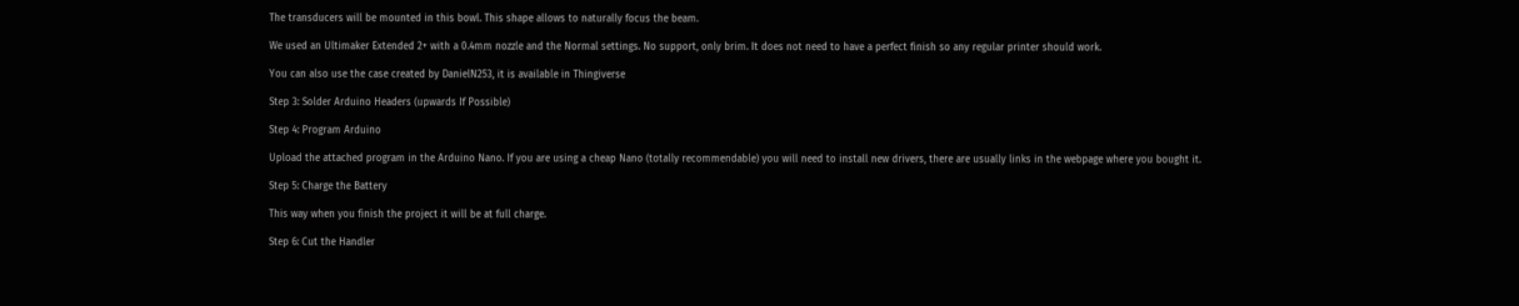The transducers will be mounted in this bowl. This shape allows to naturally focus the beam.

We used an Ultimaker Extended 2+ with a 0.4mm nozzle and the Normal settings. No support, only brim. It does not need to have a perfect finish so any regular printer should work.

You can also use the case created by DanielN253, it is available in Thingiverse

Step 3: Solder Arduino Headers (upwards If Possible)

Step 4: Program Arduino

Upload the attached program in the Arduino Nano. If you are using a cheap Nano (totally recommendable) you will need to install new drivers, there are usually links in the webpage where you bought it.

Step 5: Charge the Battery

This way when you finish the project it will be at full charge.

Step 6: Cut the Handler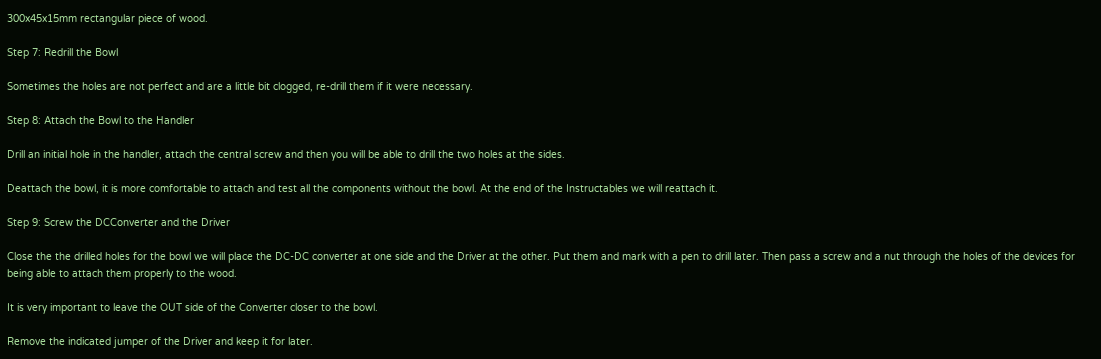300x45x15mm rectangular piece of wood.

Step 7: Redrill the Bowl

Sometimes the holes are not perfect and are a little bit clogged, re-drill them if it were necessary.

Step 8: Attach the Bowl to the Handler

Drill an initial hole in the handler, attach the central screw and then you will be able to drill the two holes at the sides.

Deattach the bowl, it is more comfortable to attach and test all the components without the bowl. At the end of the Instructables we will reattach it.

Step 9: Screw the DCConverter and the Driver

Close the the drilled holes for the bowl we will place the DC-DC converter at one side and the Driver at the other. Put them and mark with a pen to drill later. Then pass a screw and a nut through the holes of the devices for being able to attach them properly to the wood.

It is very important to leave the OUT side of the Converter closer to the bowl.

Remove the indicated jumper of the Driver and keep it for later.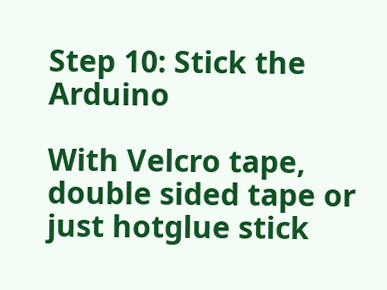Step 10: Stick the Arduino

With Velcro tape, double sided tape or just hotglue stick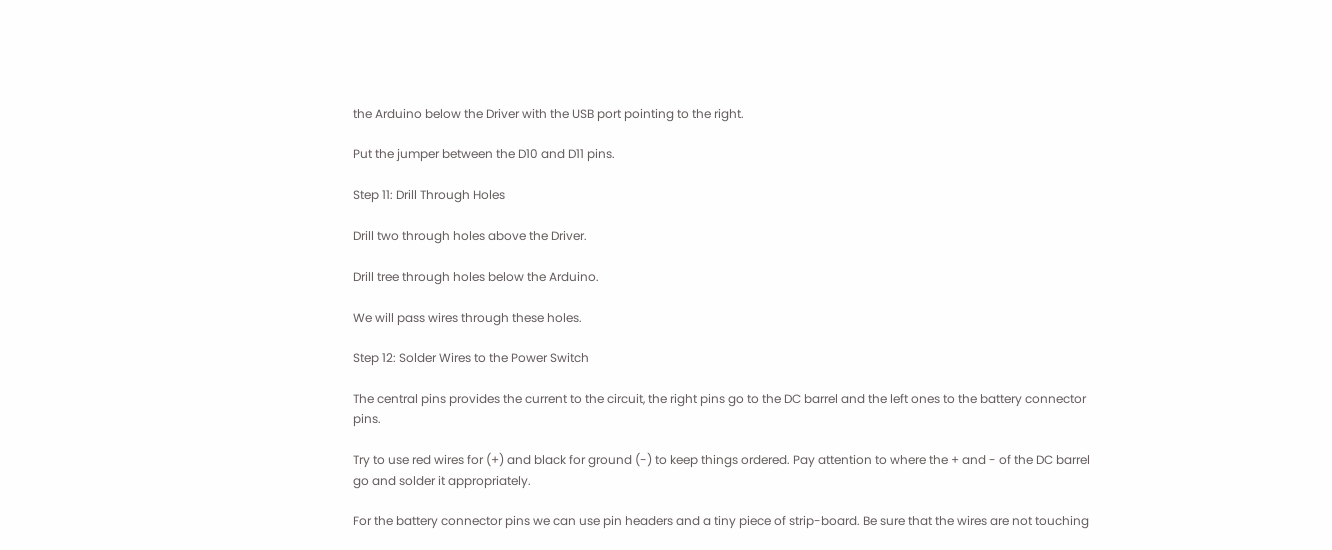the Arduino below the Driver with the USB port pointing to the right.

Put the jumper between the D10 and D11 pins.

Step 11: Drill Through Holes

Drill two through holes above the Driver.

Drill tree through holes below the Arduino.

We will pass wires through these holes.

Step 12: Solder Wires to the Power Switch

The central pins provides the current to the circuit, the right pins go to the DC barrel and the left ones to the battery connector pins.

Try to use red wires for (+) and black for ground (-) to keep things ordered. Pay attention to where the + and - of the DC barrel go and solder it appropriately.

For the battery connector pins we can use pin headers and a tiny piece of strip-board. Be sure that the wires are not touching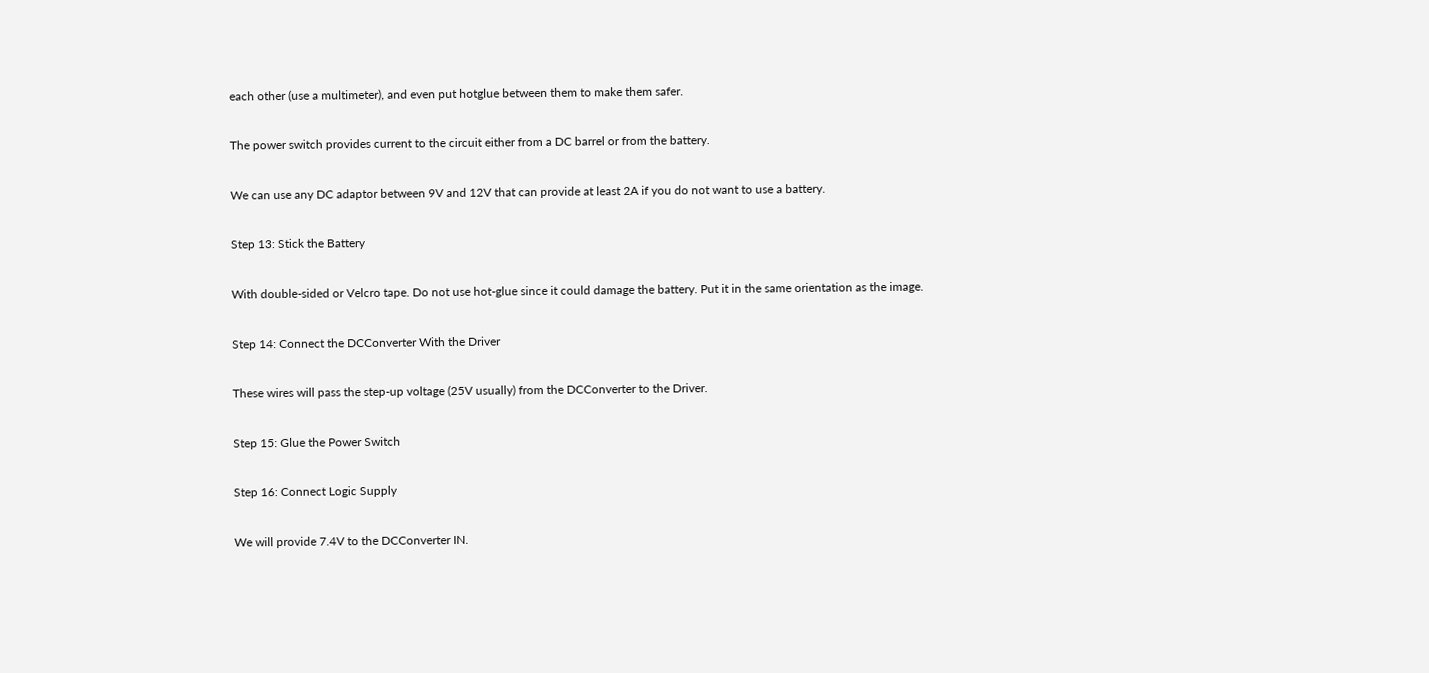each other (use a multimeter), and even put hotglue between them to make them safer.

The power switch provides current to the circuit either from a DC barrel or from the battery.

We can use any DC adaptor between 9V and 12V that can provide at least 2A if you do not want to use a battery.

Step 13: Stick the Battery

With double-sided or Velcro tape. Do not use hot-glue since it could damage the battery. Put it in the same orientation as the image.

Step 14: Connect the DCConverter With the Driver

These wires will pass the step-up voltage (25V usually) from the DCConverter to the Driver.

Step 15: Glue the Power Switch

Step 16: Connect Logic Supply

We will provide 7.4V to the DCConverter IN.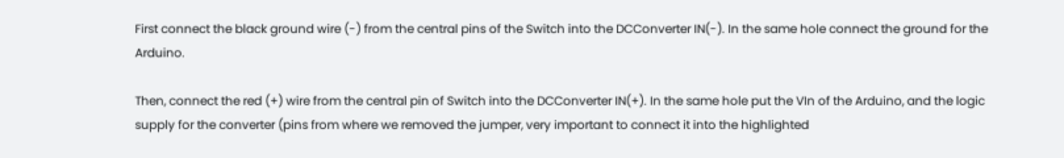First connect the black ground wire (-) from the central pins of the Switch into the DCConverter IN(-). In the same hole connect the ground for the Arduino.

Then, connect the red (+) wire from the central pin of Switch into the DCConverter IN(+). In the same hole put the VIn of the Arduino, and the logic supply for the converter (pins from where we removed the jumper, very important to connect it into the highlighted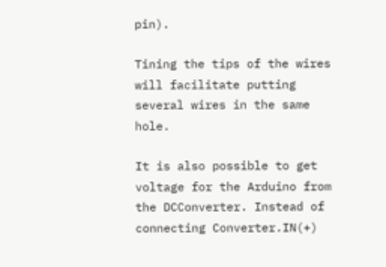pin).

Tining the tips of the wires will facilitate putting several wires in the same hole.

It is also possible to get voltage for the Arduino from the DCConverter. Instead of connecting Converter.IN(+)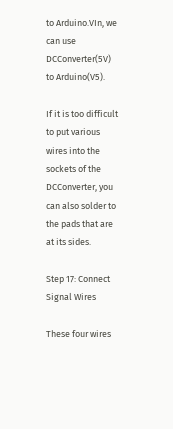to Arduino.VIn, we can use DCConverter(5V) to Arduino(V5).

If it is too difficult to put various wires into the sockets of the DCConverter, you can also solder to the pads that are at its sides.

Step 17: Connect Signal Wires

These four wires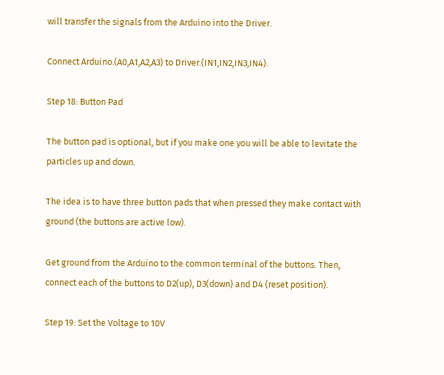will transfer the signals from the Arduino into the Driver.

Connect Arduino.(A0,A1,A2,A3) to Driver.(IN1,IN2,IN3,IN4).

Step 18: Button Pad

The button pad is optional, but if you make one you will be able to levitate the particles up and down.

The idea is to have three button pads that when pressed they make contact with ground (the buttons are active low).

Get ground from the Arduino to the common terminal of the buttons. Then, connect each of the buttons to D2(up), D3(down) and D4 (reset position).

Step 19: Set the Voltage to 10V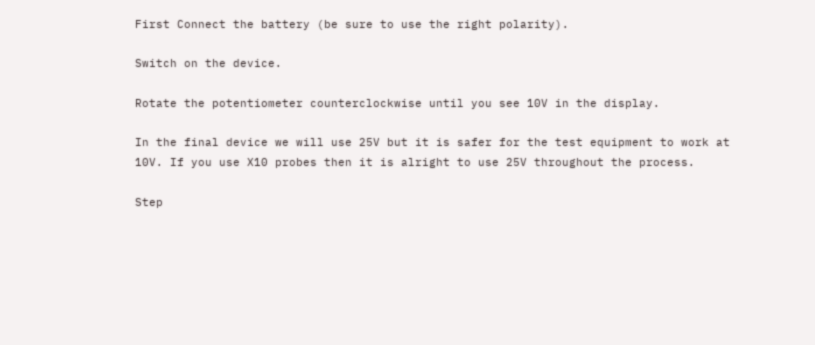First Connect the battery (be sure to use the right polarity).

Switch on the device.

Rotate the potentiometer counterclockwise until you see 10V in the display.

In the final device we will use 25V but it is safer for the test equipment to work at 10V. If you use X10 probes then it is alright to use 25V throughout the process.

Step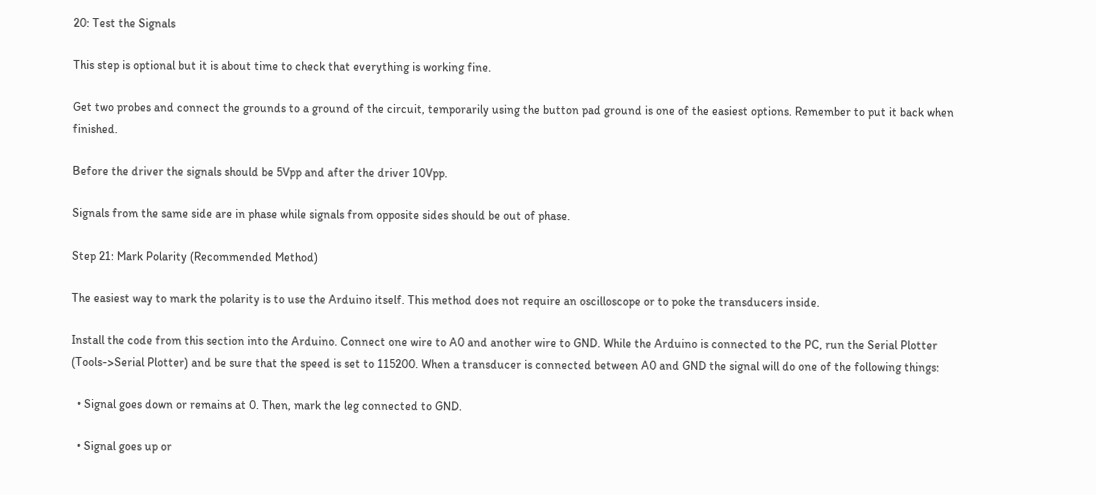20: Test the Signals

This step is optional but it is about time to check that everything is working fine.

Get two probes and connect the grounds to a ground of the circuit, temporarily using the button pad ground is one of the easiest options. Remember to put it back when finished.

Before the driver the signals should be 5Vpp and after the driver 10Vpp.

Signals from the same side are in phase while signals from opposite sides should be out of phase.

Step 21: Mark Polarity (Recommended Method)

The easiest way to mark the polarity is to use the Arduino itself. This method does not require an oscilloscope or to poke the transducers inside.

Install the code from this section into the Arduino. Connect one wire to A0 and another wire to GND. While the Arduino is connected to the PC, run the Serial Plotter (Tools->Serial Plotter) and be sure that the speed is set to 115200. When a transducer is connected between A0 and GND the signal will do one of the following things:

  • Signal goes down or remains at 0. Then, mark the leg connected to GND.

  • Signal goes up or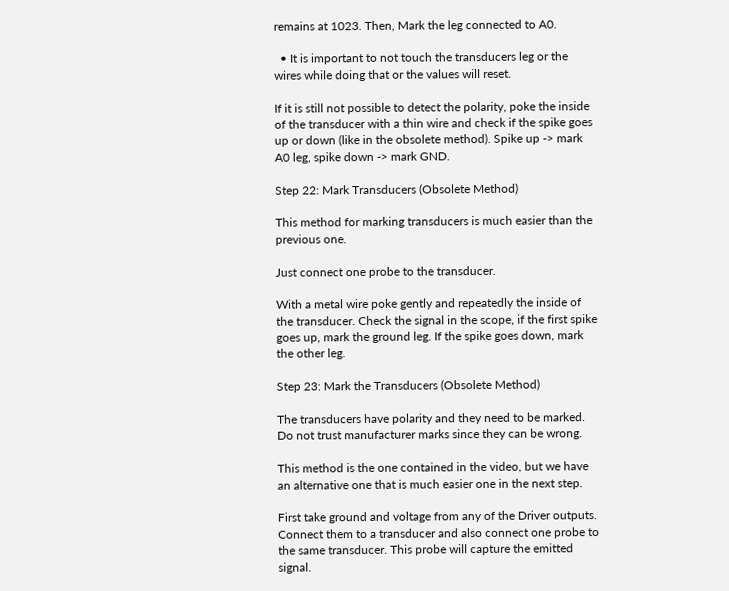remains at 1023. Then, Mark the leg connected to A0.

  • It is important to not touch the transducers leg or the wires while doing that or the values will reset.

If it is still not possible to detect the polarity, poke the inside of the transducer with a thin wire and check if the spike goes up or down (like in the obsolete method). Spike up -> mark A0 leg, spike down -> mark GND.

Step 22: Mark Transducers (Obsolete Method)

This method for marking transducers is much easier than the previous one.

Just connect one probe to the transducer.

With a metal wire poke gently and repeatedly the inside of the transducer. Check the signal in the scope, if the first spike goes up, mark the ground leg. If the spike goes down, mark the other leg.

Step 23: Mark the Transducers (Obsolete Method)

The transducers have polarity and they need to be marked. Do not trust manufacturer marks since they can be wrong.

This method is the one contained in the video, but we have an alternative one that is much easier one in the next step.

First take ground and voltage from any of the Driver outputs. Connect them to a transducer and also connect one probe to the same transducer. This probe will capture the emitted signal.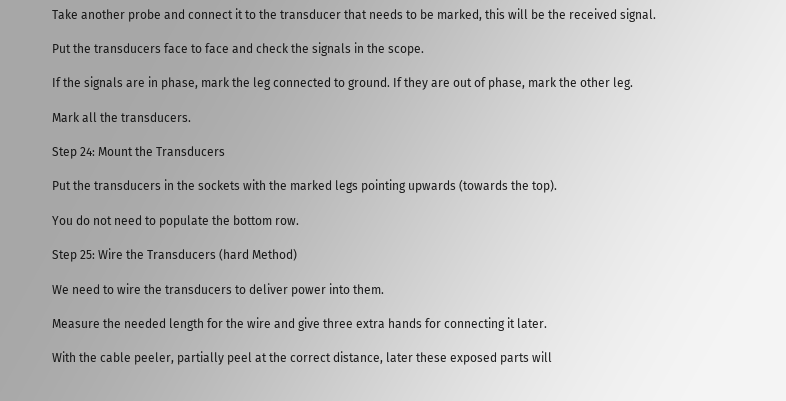Take another probe and connect it to the transducer that needs to be marked, this will be the received signal.

Put the transducers face to face and check the signals in the scope.

If the signals are in phase, mark the leg connected to ground. If they are out of phase, mark the other leg.

Mark all the transducers.

Step 24: Mount the Transducers

Put the transducers in the sockets with the marked legs pointing upwards (towards the top).

You do not need to populate the bottom row.

Step 25: Wire the Transducers (hard Method)

We need to wire the transducers to deliver power into them.

Measure the needed length for the wire and give three extra hands for connecting it later.

With the cable peeler, partially peel at the correct distance, later these exposed parts will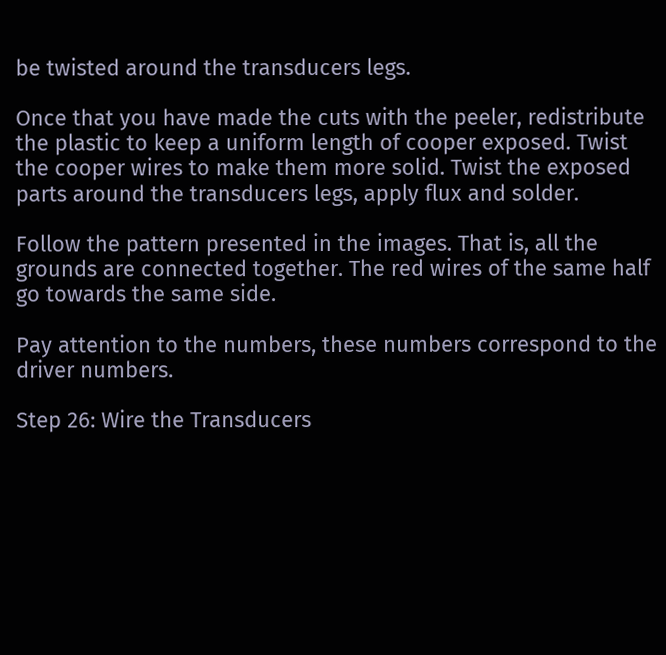be twisted around the transducers legs.

Once that you have made the cuts with the peeler, redistribute the plastic to keep a uniform length of cooper exposed. Twist the cooper wires to make them more solid. Twist the exposed parts around the transducers legs, apply flux and solder.

Follow the pattern presented in the images. That is, all the grounds are connected together. The red wires of the same half go towards the same side.

Pay attention to the numbers, these numbers correspond to the driver numbers.

Step 26: Wire the Transducers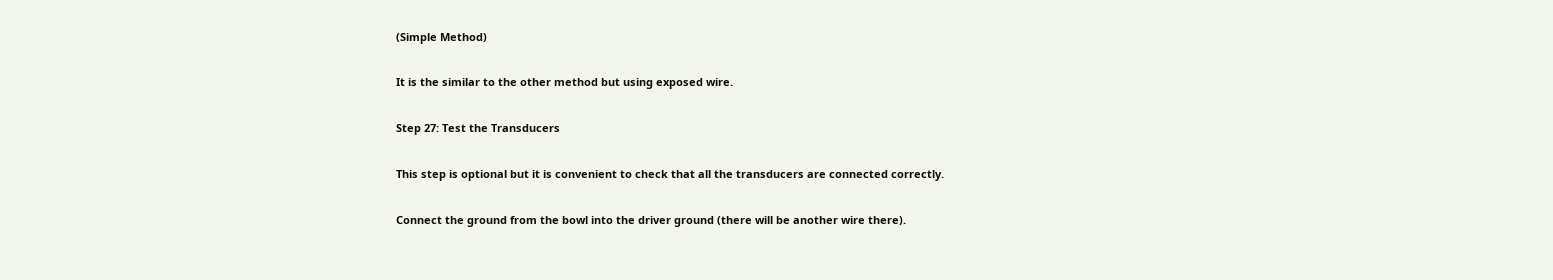(Simple Method)

It is the similar to the other method but using exposed wire.

Step 27: Test the Transducers

This step is optional but it is convenient to check that all the transducers are connected correctly.

Connect the ground from the bowl into the driver ground (there will be another wire there).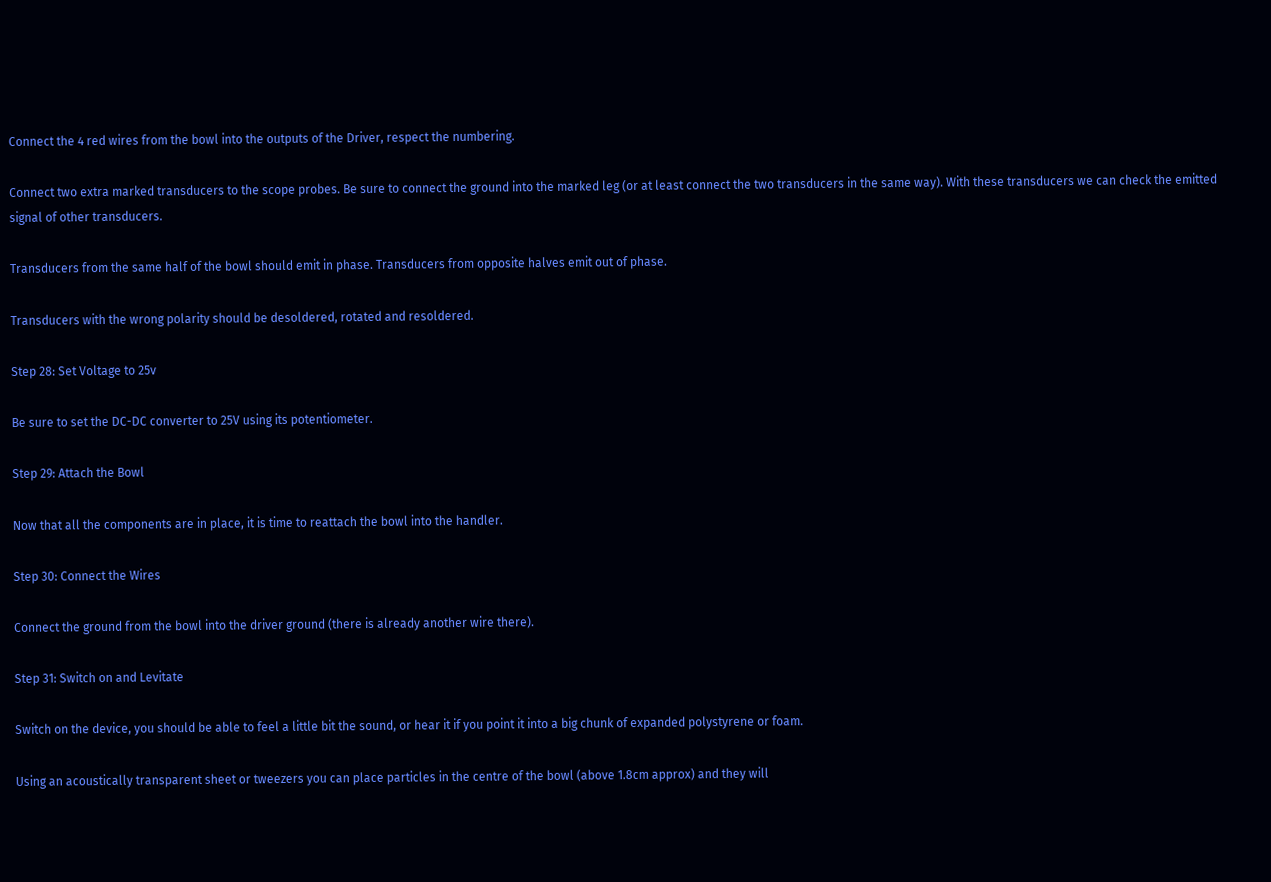Connect the 4 red wires from the bowl into the outputs of the Driver, respect the numbering.

Connect two extra marked transducers to the scope probes. Be sure to connect the ground into the marked leg (or at least connect the two transducers in the same way). With these transducers we can check the emitted signal of other transducers.

Transducers from the same half of the bowl should emit in phase. Transducers from opposite halves emit out of phase.

Transducers with the wrong polarity should be desoldered, rotated and resoldered.

Step 28: Set Voltage to 25v

Be sure to set the DC-DC converter to 25V using its potentiometer.

Step 29: Attach the Bowl

Now that all the components are in place, it is time to reattach the bowl into the handler.

Step 30: Connect the Wires

Connect the ground from the bowl into the driver ground (there is already another wire there).

Step 31: Switch on and Levitate

Switch on the device, you should be able to feel a little bit the sound, or hear it if you point it into a big chunk of expanded polystyrene or foam.

Using an acoustically transparent sheet or tweezers you can place particles in the centre of the bowl (above 1.8cm approx) and they will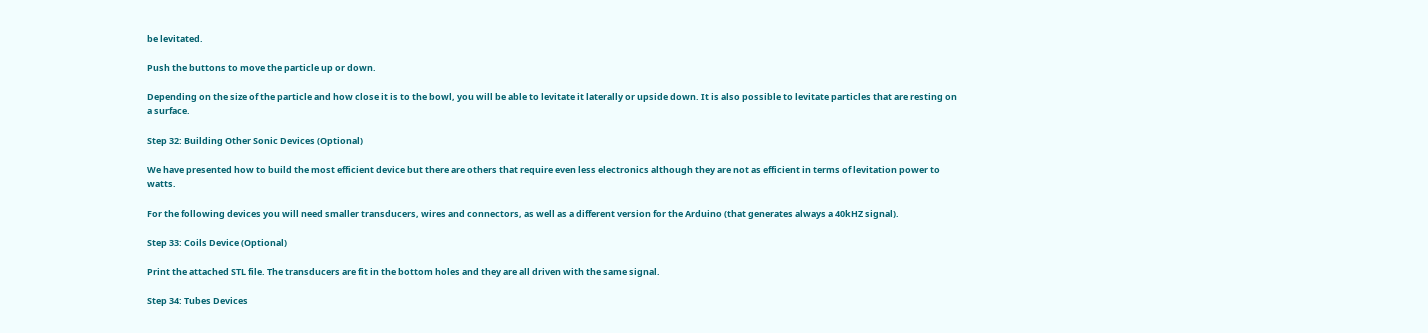be levitated.

Push the buttons to move the particle up or down.

Depending on the size of the particle and how close it is to the bowl, you will be able to levitate it laterally or upside down. It is also possible to levitate particles that are resting on a surface.

Step 32: Building Other Sonic Devices (Optional)

We have presented how to build the most efficient device but there are others that require even less electronics although they are not as efficient in terms of levitation power to watts.

For the following devices you will need smaller transducers, wires and connectors, as well as a different version for the Arduino (that generates always a 40kHZ signal).

Step 33: Coils Device (Optional)

Print the attached STL file. The transducers are fit in the bottom holes and they are all driven with the same signal.

Step 34: Tubes Devices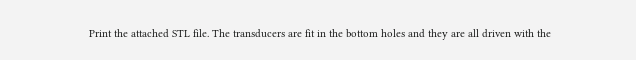Print the attached STL file. The transducers are fit in the bottom holes and they are all driven with the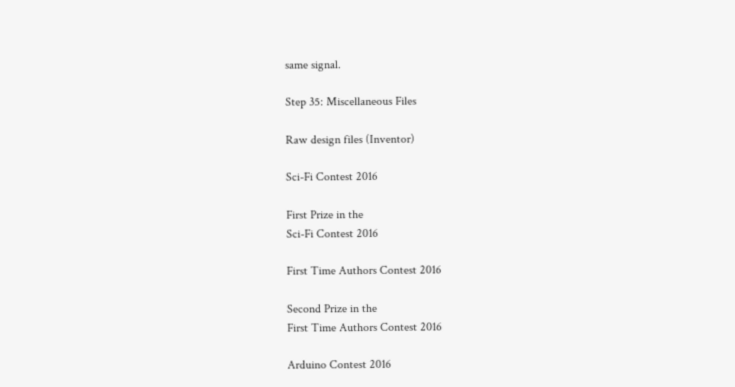same signal.

Step 35: Miscellaneous Files

Raw design files (Inventor)

Sci-Fi Contest 2016

First Prize in the
Sci-Fi Contest 2016

First Time Authors Contest 2016

Second Prize in the
First Time Authors Contest 2016

Arduino Contest 2016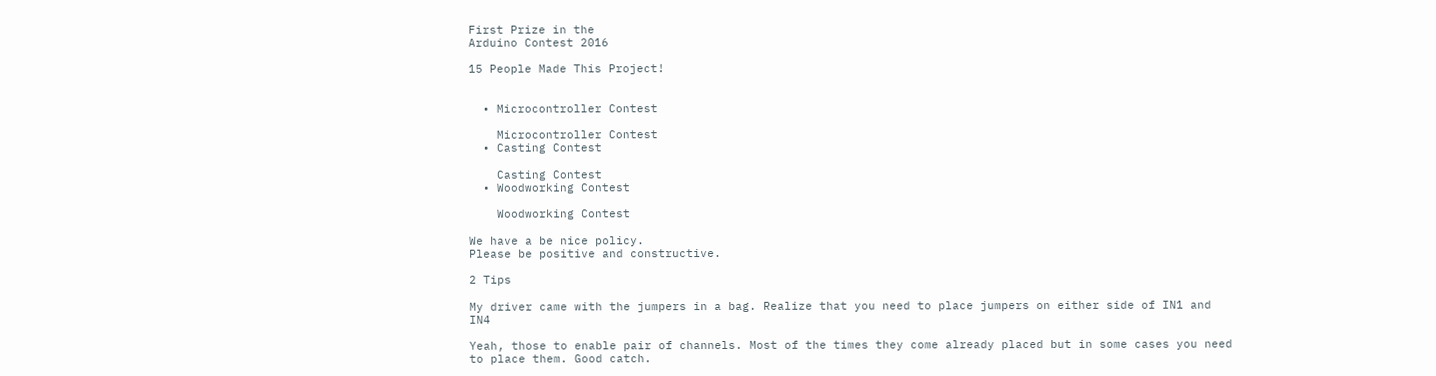First Prize in the
Arduino Contest 2016

15 People Made This Project!


  • Microcontroller Contest

    Microcontroller Contest
  • Casting Contest

    Casting Contest
  • Woodworking Contest

    Woodworking Contest

We have a be nice policy.
Please be positive and constructive.

2 Tips

My driver came with the jumpers in a bag. Realize that you need to place jumpers on either side of IN1 and IN4

Yeah, those to enable pair of channels. Most of the times they come already placed but in some cases you need to place them. Good catch.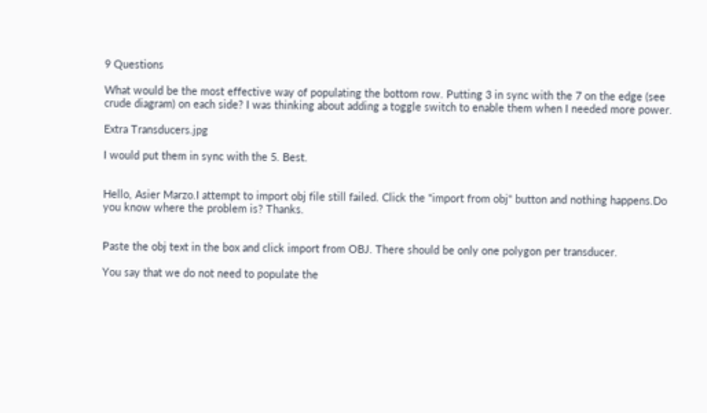9 Questions

What would be the most effective way of populating the bottom row. Putting 3 in sync with the 7 on the edge (see crude diagram) on each side? I was thinking about adding a toggle switch to enable them when I needed more power.

Extra Transducers.jpg

I would put them in sync with the 5. Best.


Hello, Asier Marzo.I attempt to import obj file still failed. Click the "import from obj" button and nothing happens.Do you know where the problem is? Thanks.


Paste the obj text in the box and click import from OBJ. There should be only one polygon per transducer.

You say that we do not need to populate the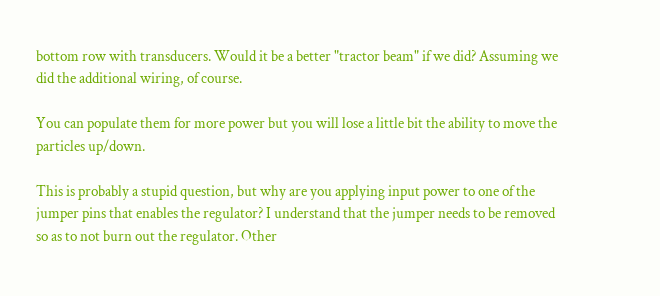bottom row with transducers. Would it be a better "tractor beam" if we did? Assuming we did the additional wiring, of course.

You can populate them for more power but you will lose a little bit the ability to move the particles up/down.

This is probably a stupid question, but why are you applying input power to one of the jumper pins that enables the regulator? I understand that the jumper needs to be removed so as to not burn out the regulator. Other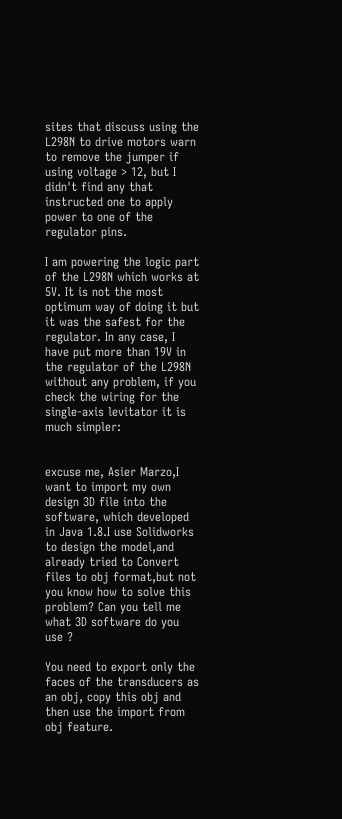sites that discuss using the L298N to drive motors warn to remove the jumper if using voltage > 12, but I didn't find any that instructed one to apply power to one of the regulator pins.

I am powering the logic part of the L298N which works at 5V. It is not the most optimum way of doing it but it was the safest for the regulator. In any case, I have put more than 19V in the regulator of the L298N without any problem, if you check the wiring for the single-axis levitator it is much simpler:


excuse me, Asier Marzo,I want to import my own design 3D file into the software, which developed in Java 1.8.I use Solidworks to design the model,and already tried to Convert files to obj format,but not you know how to solve this problem? Can you tell me what 3D software do you use ?

You need to export only the faces of the transducers as an obj, copy this obj and then use the import from obj feature.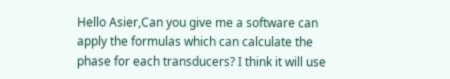Hello Asier,Can you give me a software can apply the formulas which can calculate the phase for each transducers? I think it will use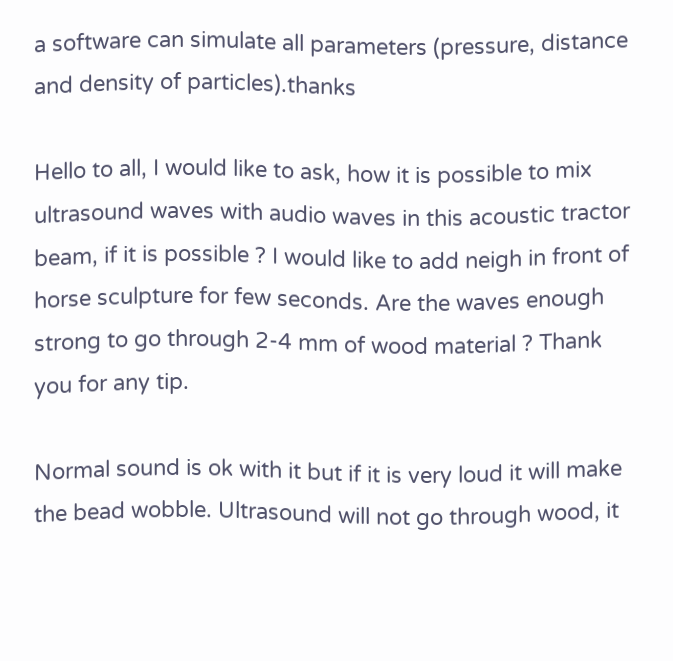a software can simulate all parameters (pressure, distance and density of particles).thanks

Hello to all, I would like to ask, how it is possible to mix ultrasound waves with audio waves in this acoustic tractor beam, if it is possible ? I would like to add neigh in front of horse sculpture for few seconds. Are the waves enough strong to go through 2-4 mm of wood material ? Thank you for any tip.

Normal sound is ok with it but if it is very loud it will make the bead wobble. Ultrasound will not go through wood, it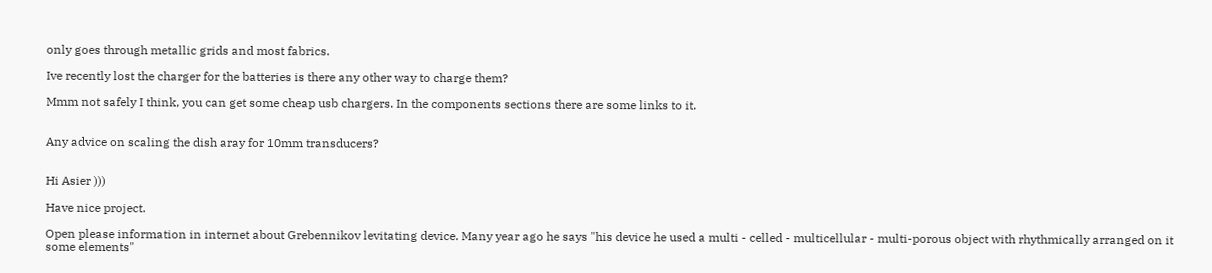only goes through metallic grids and most fabrics.

Ive recently lost the charger for the batteries is there any other way to charge them?

Mmm not safely I think, you can get some cheap usb chargers. In the components sections there are some links to it.


Any advice on scaling the dish aray for 10mm transducers?


Hi Asier )))

Have nice project.

Open please information in internet about Grebennikov levitating device. Many year ago he says "his device he used a multi - celled - multicellular - multi-porous object with rhythmically arranged on it some elements"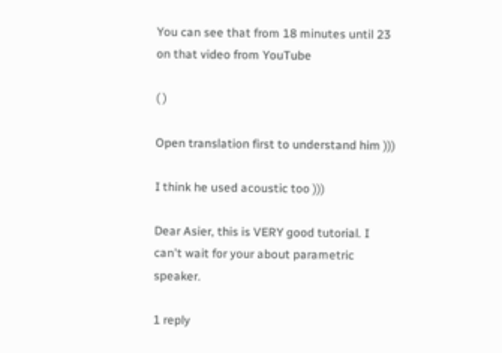You can see that from 18 minutes until 23 on that video from YouTube

( )

Open translation first to understand him )))

I think he used acoustic too )))

Dear Asier, this is VERY good tutorial. I can't wait for your about parametric speaker.

1 reply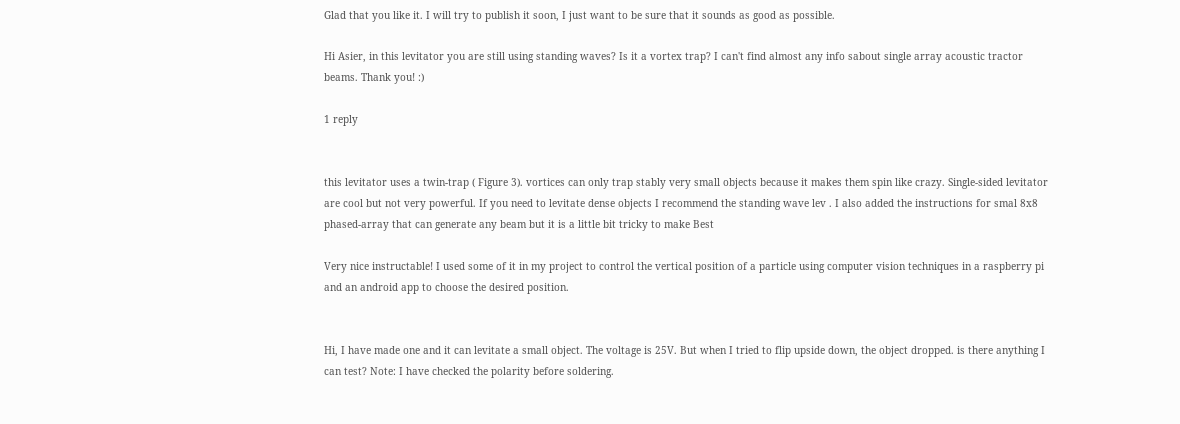Glad that you like it. I will try to publish it soon, I just want to be sure that it sounds as good as possible.

Hi Asier, in this levitator you are still using standing waves? Is it a vortex trap? I can't find almost any info sabout single array acoustic tractor beams. Thank you! :)

1 reply


this levitator uses a twin-trap ( Figure 3). vortices can only trap stably very small objects because it makes them spin like crazy. Single-sided levitator are cool but not very powerful. If you need to levitate dense objects I recommend the standing wave lev . I also added the instructions for smal 8x8 phased-array that can generate any beam but it is a little bit tricky to make Best

Very nice instructable! I used some of it in my project to control the vertical position of a particle using computer vision techniques in a raspberry pi and an android app to choose the desired position.


Hi, I have made one and it can levitate a small object. The voltage is 25V. But when I tried to flip upside down, the object dropped. is there anything I can test? Note: I have checked the polarity before soldering.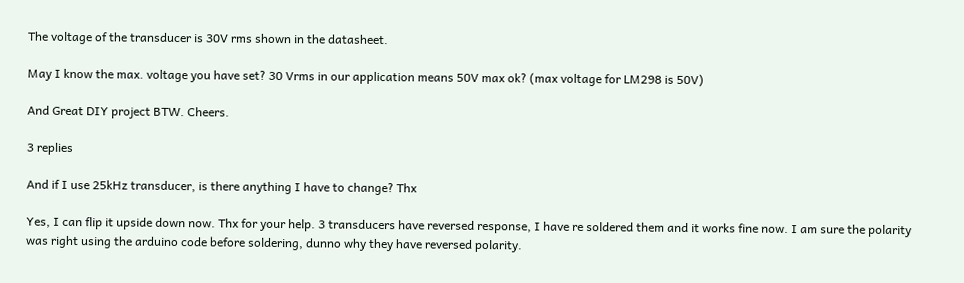The voltage of the transducer is 30V rms shown in the datasheet.

May I know the max. voltage you have set? 30 Vrms in our application means 50V max ok? (max voltage for LM298 is 50V)

And Great DIY project BTW. Cheers.

3 replies

And if I use 25kHz transducer, is there anything I have to change? Thx

Yes, I can flip it upside down now. Thx for your help. 3 transducers have reversed response, I have re soldered them and it works fine now. I am sure the polarity was right using the arduino code before soldering, dunno why they have reversed polarity.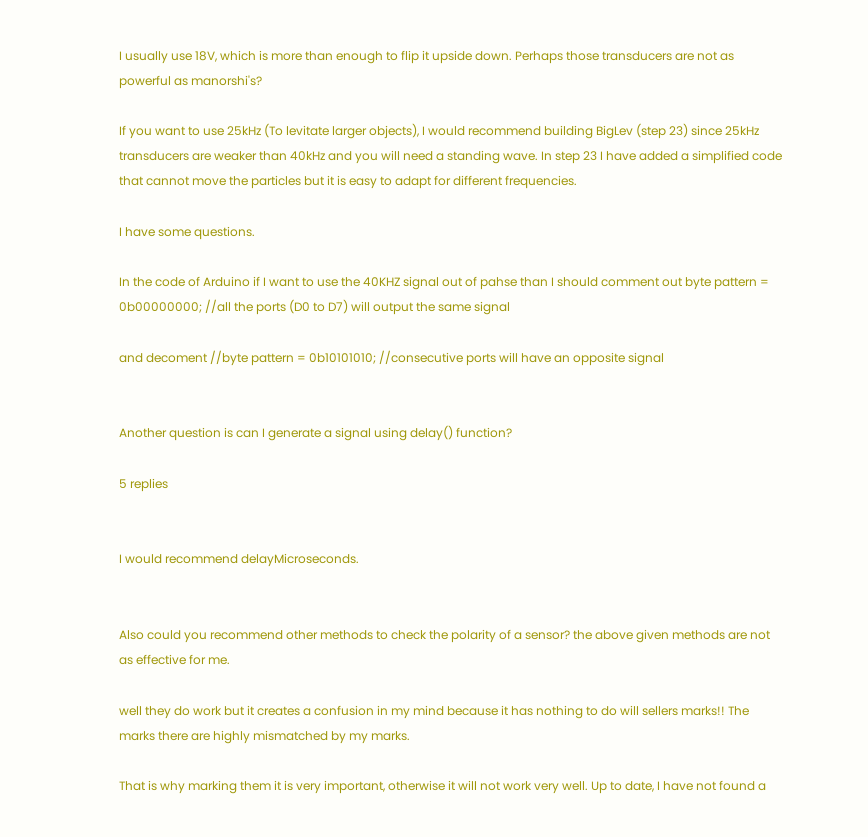I usually use 18V, which is more than enough to flip it upside down. Perhaps those transducers are not as powerful as manorshi's?

If you want to use 25kHz (To levitate larger objects), I would recommend building BigLev (step 23) since 25kHz transducers are weaker than 40kHz and you will need a standing wave. In step 23 I have added a simplified code that cannot move the particles but it is easy to adapt for different frequencies.

I have some questions.

In the code of Arduino if I want to use the 40KHZ signal out of pahse than I should comment out byte pattern = 0b00000000; //all the ports (D0 to D7) will output the same signal

and decoment //byte pattern = 0b10101010; //consecutive ports will have an opposite signal


Another question is can I generate a signal using delay() function?

5 replies


I would recommend delayMicroseconds.


Also could you recommend other methods to check the polarity of a sensor? the above given methods are not as effective for me.

well they do work but it creates a confusion in my mind because it has nothing to do will sellers marks!! The marks there are highly mismatched by my marks.

That is why marking them it is very important, otherwise it will not work very well. Up to date, I have not found a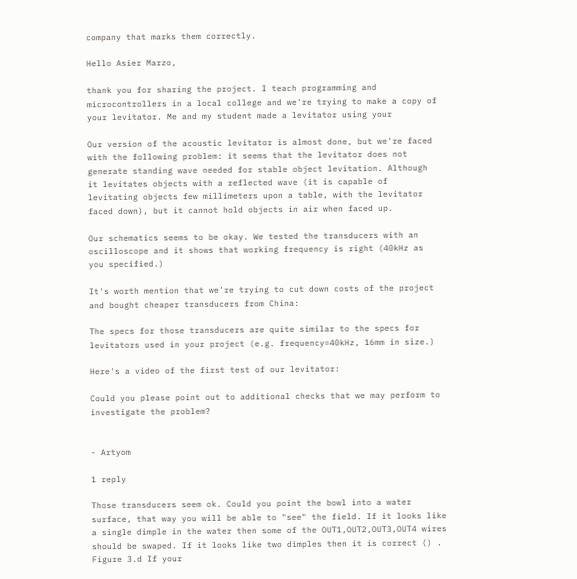company that marks them correctly.

Hello Asier Marzo,

thank you for sharing the project. I teach programming and
microcontrollers in a local college and we're trying to make a copy of
your levitator. Me and my student made a levitator using your

Our version of the acoustic levitator is almost done, but we're faced
with the following problem: it seems that the levitator does not
generate standing wave needed for stable object levitation. Although
it levitates objects with a reflected wave (it is capable of
levitating objects few millimeters upon a table, with the levitator
faced down), but it cannot hold objects in air when faced up.

Our schematics seems to be okay. We tested the transducers with an
oscilloscope and it shows that working frequency is right (40kHz as
you specified.)

It's worth mention that we're trying to cut down costs of the project
and bought cheaper transducers from China:

The specs for those transducers are quite similar to the specs for
levitators used in your project (e.g. frequency=40kHz, 16mm in size.)

Here's a video of the first test of our levitator:

Could you please point out to additional checks that we may perform to
investigate the problem?


- Artyom

1 reply

Those transducers seem ok. Could you point the bowl into a water surface, that way you will be able to "see" the field. If it looks like a single dimple in the water then some of the OUT1,OUT2,OUT3,OUT4 wires should be swaped. If it looks like two dimples then it is correct () . Figure 3.d If your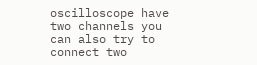oscilloscope have two channels you can also try to connect two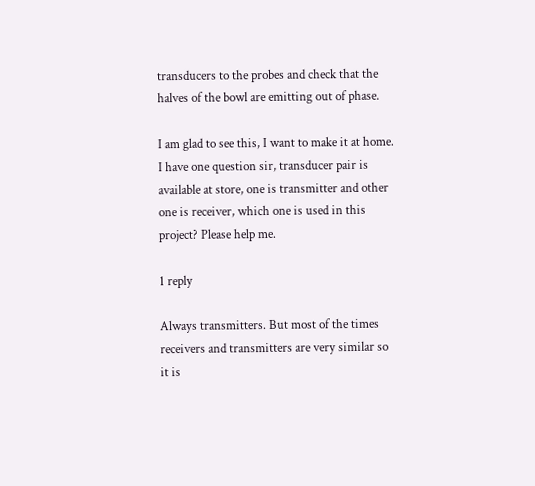transducers to the probes and check that the halves of the bowl are emitting out of phase.

I am glad to see this, I want to make it at home. I have one question sir, transducer pair is available at store, one is transmitter and other one is receiver, which one is used in this project? Please help me.

1 reply

Always transmitters. But most of the times receivers and transmitters are very similar so it is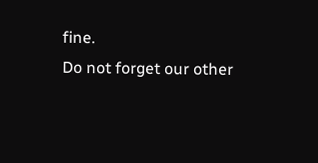fine.
Do not forget our other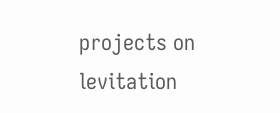projects on levitation